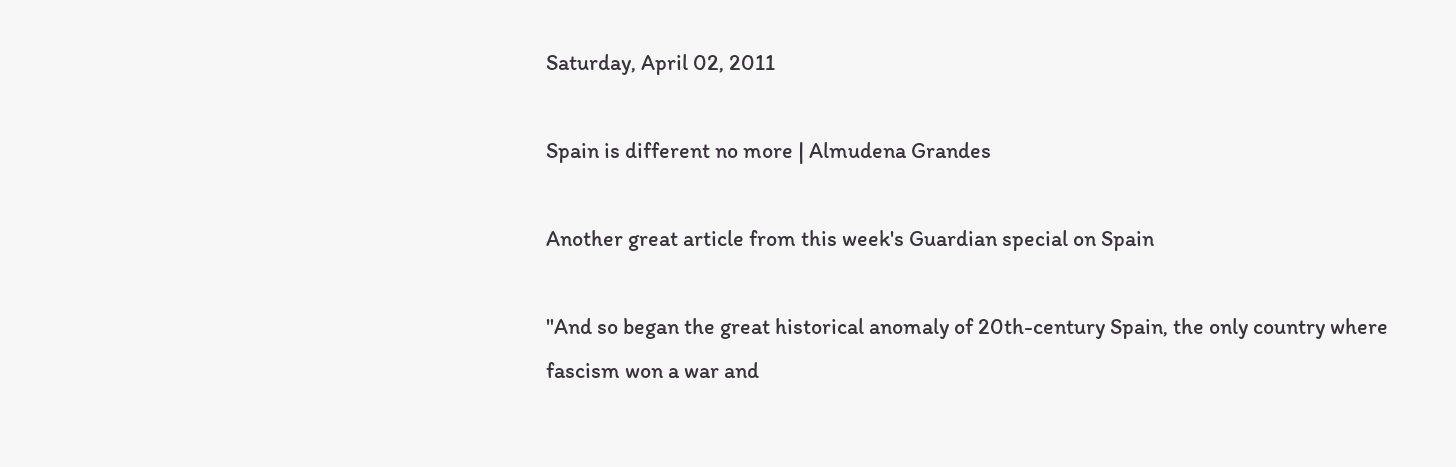Saturday, April 02, 2011

Spain is different no more | Almudena Grandes

Another great article from this week's Guardian special on Spain

"And so began the great historical anomaly of 20th-century Spain, the only country where fascism won a war and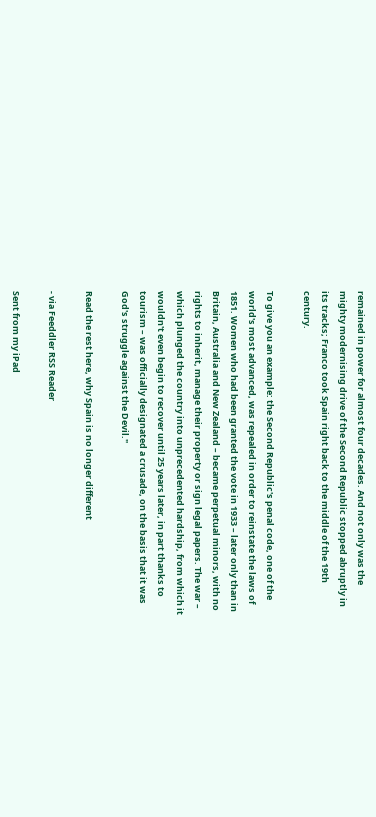remained in power for almost four decades. And not only was the mighty modernising drive of the Second Republic stopped abruptly in its tracks; Franco took Spain right back to the middle of the 19th century.

To give you an example: the Second Republic's penal code, one of the world's most advanced, was repealed in order to reinstate the laws of 1851. Women who had been granted the vote in 1933 – later only than in Britain, Australia and New Zealand – became perpetual minors, with no rights to inherit, manage their property or sign legal papers. The war – which plunged the country into unprecedented hardship, from which it wouldn't even begin to recover until 25 years later, in part thanks to tourism – was officially designated a crusade, on the basis that it was God's struggle against the Devil."

Read the rest here, why Spain is no longer different

- via Feeddler RSS Reader

Sent from my iPad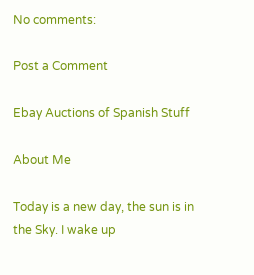No comments:

Post a Comment

Ebay Auctions of Spanish Stuff

About Me

Today is a new day, the sun is in the Sky. I wake up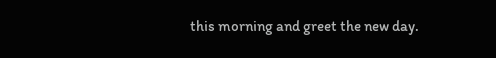this morning and greet the new day.